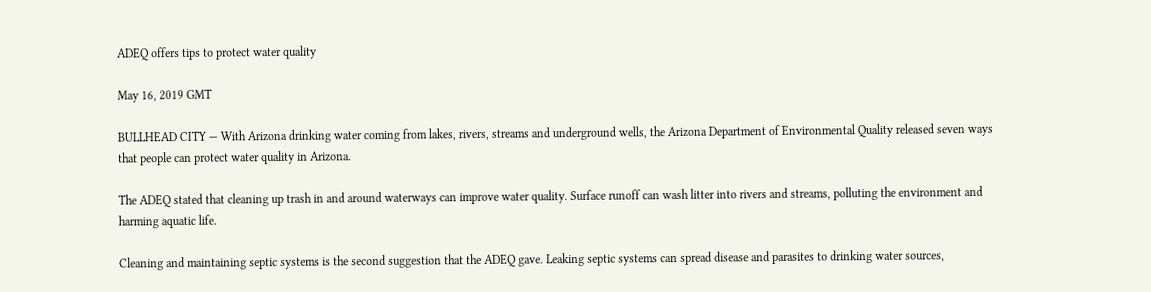ADEQ offers tips to protect water quality

May 16, 2019 GMT

BULLHEAD CITY — With Arizona drinking water coming from lakes, rivers, streams and underground wells, the Arizona Department of Environmental Quality released seven ways that people can protect water quality in Arizona.

The ADEQ stated that cleaning up trash in and around waterways can improve water quality. Surface runoff can wash litter into rivers and streams, polluting the environment and harming aquatic life.

Cleaning and maintaining septic systems is the second suggestion that the ADEQ gave. Leaking septic systems can spread disease and parasites to drinking water sources,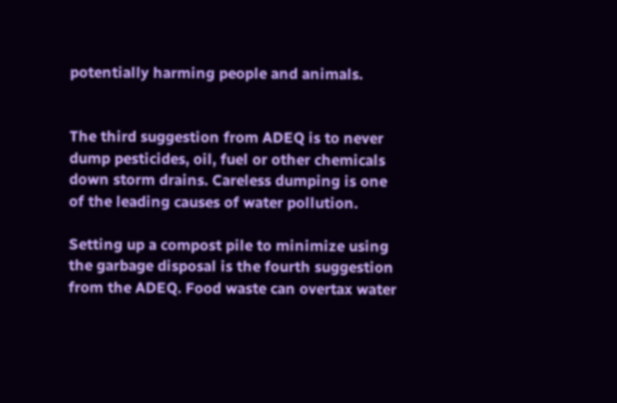potentially harming people and animals.


The third suggestion from ADEQ is to never dump pesticides, oil, fuel or other chemicals down storm drains. Careless dumping is one of the leading causes of water pollution.

Setting up a compost pile to minimize using the garbage disposal is the fourth suggestion from the ADEQ. Food waste can overtax water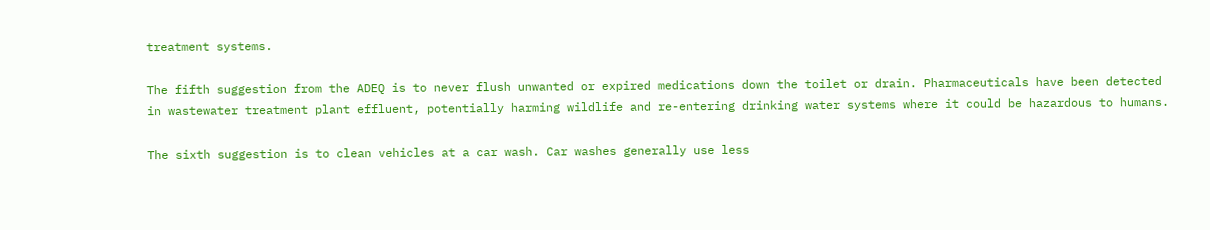treatment systems.

The fifth suggestion from the ADEQ is to never flush unwanted or expired medications down the toilet or drain. Pharmaceuticals have been detected in wastewater treatment plant effluent, potentially harming wildlife and re-entering drinking water systems where it could be hazardous to humans.

The sixth suggestion is to clean vehicles at a car wash. Car washes generally use less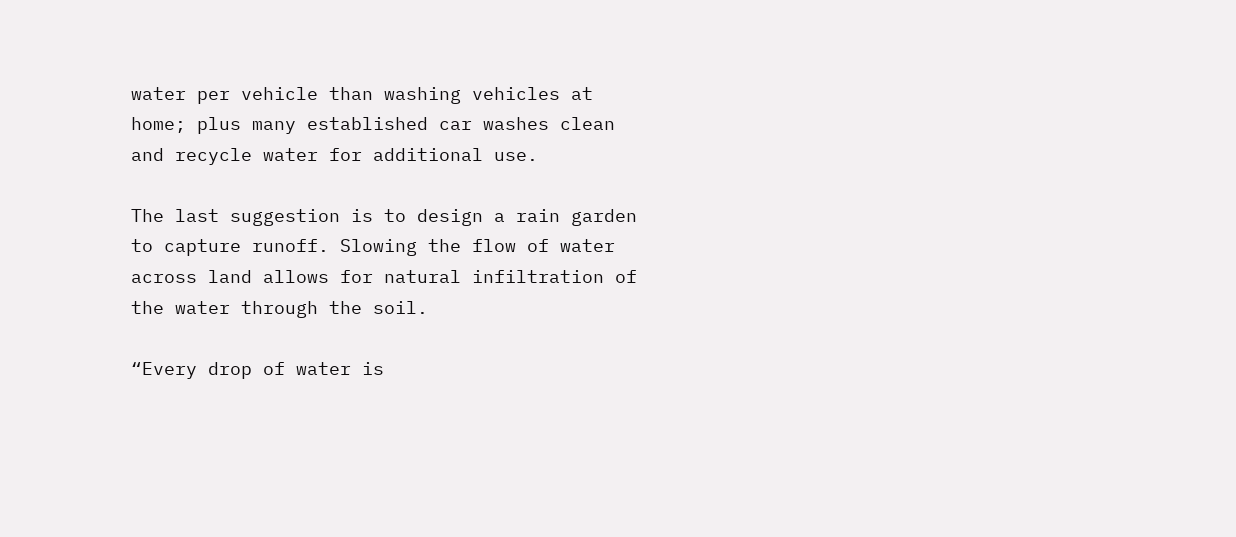water per vehicle than washing vehicles at home; plus many established car washes clean and recycle water for additional use.

The last suggestion is to design a rain garden to capture runoff. Slowing the flow of water across land allows for natural infiltration of the water through the soil.

“Every drop of water is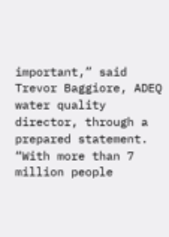important,” said Trevor Baggiore, ADEQ water quality director, through a prepared statement. “With more than 7 million people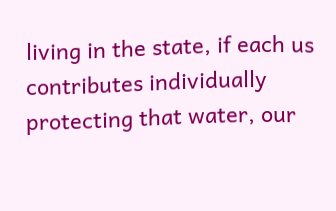living in the state, if each us contributes individually protecting that water, our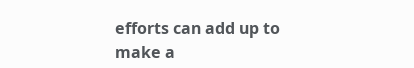efforts can add up to make a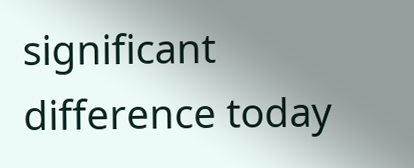significant difference today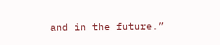and in the future.”